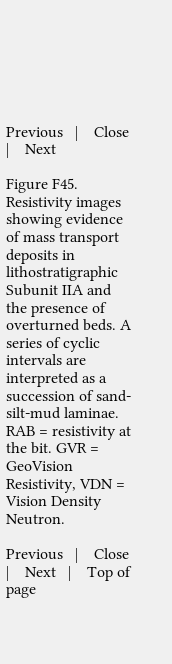Previous   |    Close   |    Next

Figure F45. Resistivity images showing evidence of mass transport deposits in lithostratigraphic Subunit IIA and the presence of overturned beds. A series of cyclic intervals are interpreted as a succession of sand-silt-mud laminae. RAB = resistivity at the bit. GVR = GeoVision Resistivity, VDN = Vision Density Neutron.

Previous   |    Close   |    Next   |    Top of page